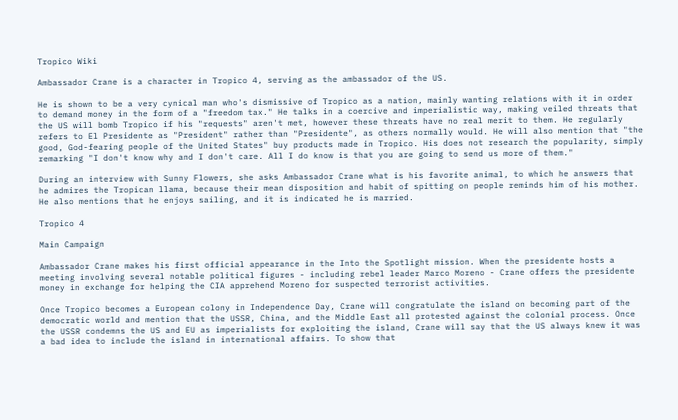Tropico Wiki

Ambassador Crane is a character in Tropico 4, serving as the ambassador of the US.

He is shown to be a very cynical man who's dismissive of Tropico as a nation, mainly wanting relations with it in order to demand money in the form of a "freedom tax." He talks in a coercive and imperialistic way, making veiled threats that the US will bomb Tropico if his "requests" aren't met, however these threats have no real merit to them. He regularly refers to El Presidente as "President" rather than "Presidente", as others normally would. He will also mention that "the good, God-fearing people of the United States" buy products made in Tropico. His does not research the popularity, simply remarking "I don't know why and I don't care. All I do know is that you are going to send us more of them."

During an interview with Sunny Flowers, she asks Ambassador Crane what is his favorite animal, to which he answers that he admires the Tropican llama, because their mean disposition and habit of spitting on people reminds him of his mother. He also mentions that he enjoys sailing, and it is indicated he is married.

Tropico 4

Main Campaign

Ambassador Crane makes his first official appearance in the Into the Spotlight mission. When the presidente hosts a meeting involving several notable political figures - including rebel leader Marco Moreno - Crane offers the presidente money in exchange for helping the CIA apprehend Moreno for suspected terrorist activities.

Once Tropico becomes a European colony in Independence Day, Crane will congratulate the island on becoming part of the democratic world and mention that the USSR, China, and the Middle East all protested against the colonial process. Once the USSR condemns the US and EU as imperialists for exploiting the island, Crane will say that the US always knew it was a bad idea to include the island in international affairs. To show that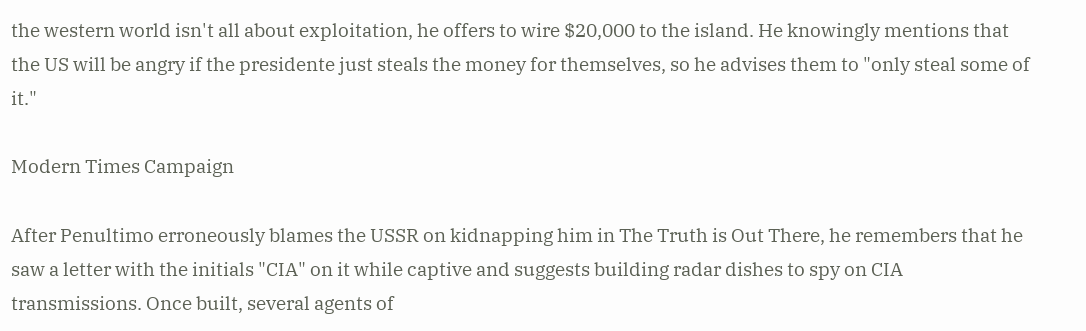the western world isn't all about exploitation, he offers to wire $20,000 to the island. He knowingly mentions that the US will be angry if the presidente just steals the money for themselves, so he advises them to "only steal some of it."

Modern Times Campaign

After Penultimo erroneously blames the USSR on kidnapping him in The Truth is Out There, he remembers that he saw a letter with the initials "CIA" on it while captive and suggests building radar dishes to spy on CIA transmissions. Once built, several agents of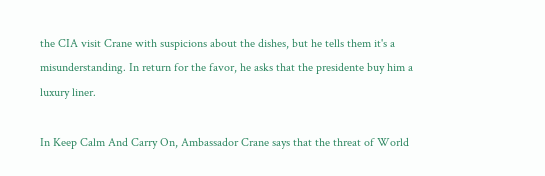the CIA visit Crane with suspicions about the dishes, but he tells them it's a misunderstanding. In return for the favor, he asks that the presidente buy him a luxury liner.

In Keep Calm And Carry On, Ambassador Crane says that the threat of World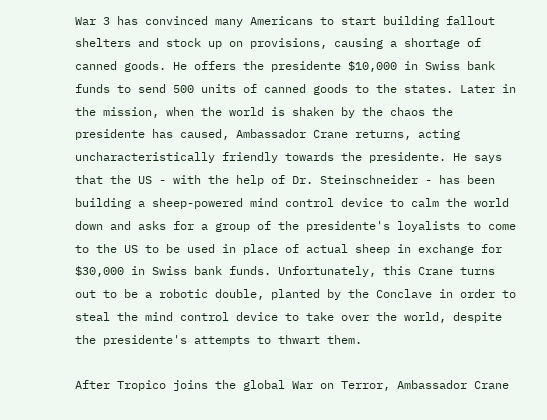War 3 has convinced many Americans to start building fallout shelters and stock up on provisions, causing a shortage of canned goods. He offers the presidente $10,000 in Swiss bank funds to send 500 units of canned goods to the states. Later in the mission, when the world is shaken by the chaos the presidente has caused, Ambassador Crane returns, acting uncharacteristically friendly towards the presidente. He says that the US - with the help of Dr. Steinschneider - has been building a sheep-powered mind control device to calm the world down and asks for a group of the presidente's loyalists to come to the US to be used in place of actual sheep in exchange for $30,000 in Swiss bank funds. Unfortunately, this Crane turns out to be a robotic double, planted by the Conclave in order to steal the mind control device to take over the world, despite the presidente's attempts to thwart them.

After Tropico joins the global War on Terror, Ambassador Crane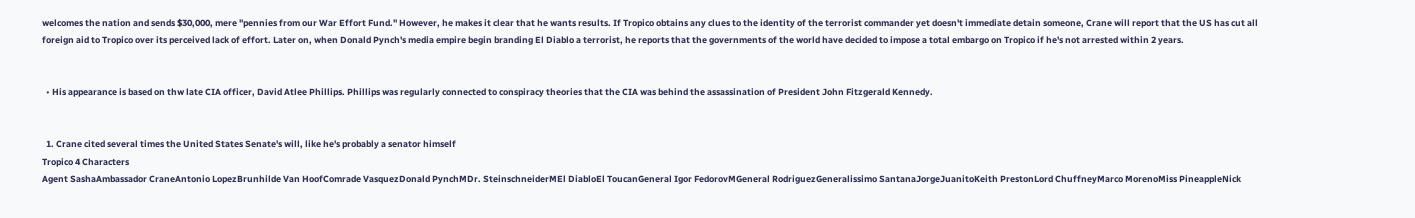welcomes the nation and sends $30,000, mere "pennies from our War Effort Fund." However, he makes it clear that he wants results. If Tropico obtains any clues to the identity of the terrorist commander yet doesn't immediate detain someone, Crane will report that the US has cut all foreign aid to Tropico over its perceived lack of effort. Later on, when Donald Pynch's media empire begin branding El Diablo a terrorist, he reports that the governments of the world have decided to impose a total embargo on Tropico if he's not arrested within 2 years.


  • His appearance is based on thw late CIA officer, David Atlee Phillips. Phillips was regularly connected to conspiracy theories that the CIA was behind the assassination of President John Fitzgerald Kennedy.


  1. Crane cited several times the United States Senate's will, like he's probably a senator himself
Tropico 4 Characters
Agent SashaAmbassador CraneAntonio LopezBrunhilde Van HoofComrade VasquezDonald PynchMDr. SteinschneiderMEl DiabloEl ToucanGeneral Igor FedorovMGeneral RodriguezGeneralissimo SantanaJorgeJuanitoKeith PrestonLord ChuffneyMarco MorenoMiss PineappleNick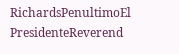RichardsPenultimoEl PresidenteReverend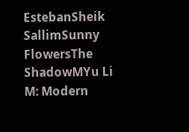EstebanSheik SallimSunny FlowersThe ShadowMYu Li
M: Modern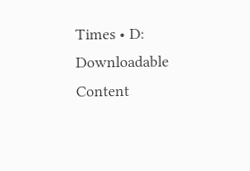Times • D: Downloadable Content